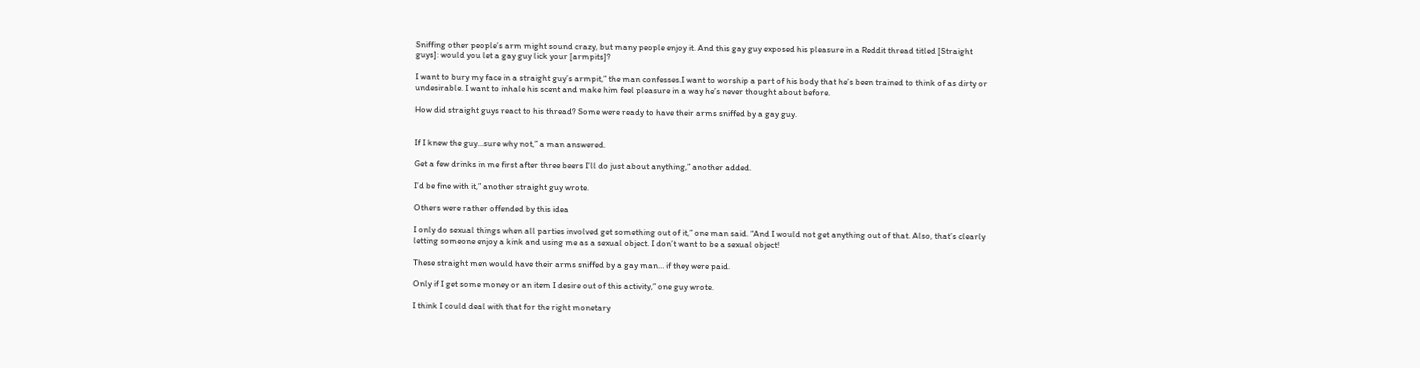Sniffing other people’s arm might sound crazy, but many people enjoy it. And this gay guy exposed his pleasure in a Reddit thread titled [Straight guys]: would you let a gay guy lick your [armpits]?

I want to bury my face in a straight guy’s armpit,” the man confesses.I want to worship a part of his body that he’s been trained to think of as dirty or undesirable. I want to inhale his scent and make him feel pleasure in a way he’s never thought about before.

How did straight guys react to his thread? Some were ready to have their arms sniffed by a gay guy.


If I knew the guy…sure why not,” a man answered.

Get a few drinks in me first after three beers I’ll do just about anything,” another added.

I’d be fine with it,” another straight guy wrote.

Others were rather offended by this idea

I only do sexual things when all parties involved get something out of it,” one man said. “And I would not get anything out of that. Also, that’s clearly letting someone enjoy a kink and using me as a sexual object. I don’t want to be a sexual object!

These straight men would have their arms sniffed by a gay man… if they were paid.

Only if I get some money or an item I desire out of this activity,” one guy wrote.

I think I could deal with that for the right monetary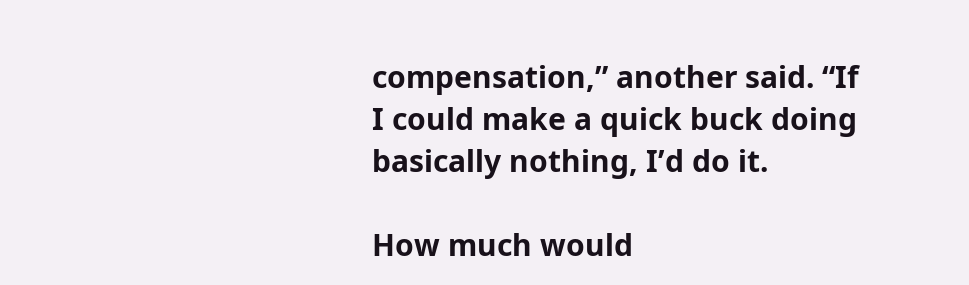compensation,” another said. “If I could make a quick buck doing basically nothing, I’d do it.

How much would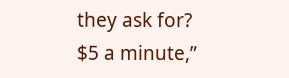they ask for?
$5 a minute,”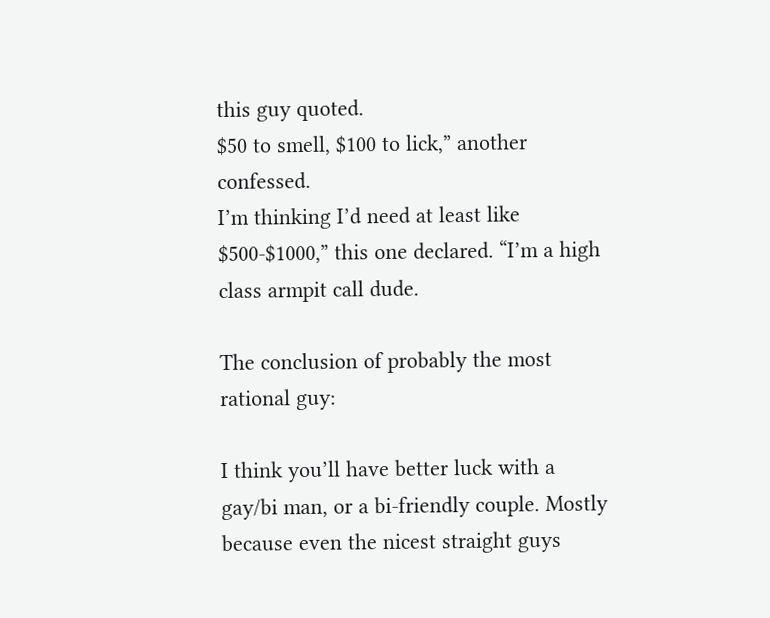this guy quoted.
$50 to smell, $100 to lick,” another confessed.
I’m thinking I’d need at least like $500-$1000,” this one declared. “I’m a high class armpit call dude.

The conclusion of probably the most rational guy:

I think you’ll have better luck with a gay/bi man, or a bi-friendly couple. Mostly because even the nicest straight guys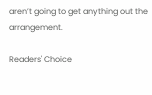aren’t going to get anything out the arrangement.

Readers' Choice